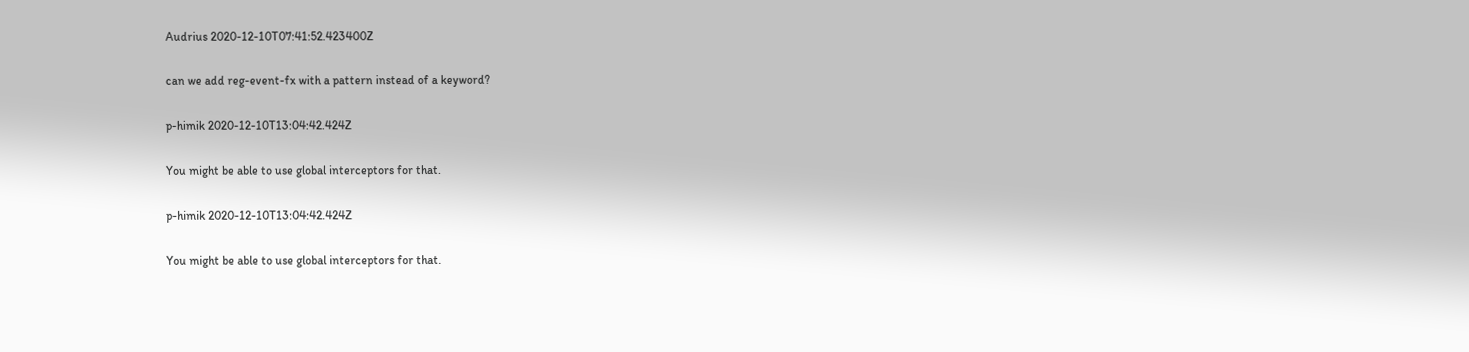Audrius 2020-12-10T07:41:52.423400Z

can we add reg-event-fx with a pattern instead of a keyword?

p-himik 2020-12-10T13:04:42.424Z

You might be able to use global interceptors for that.

p-himik 2020-12-10T13:04:42.424Z

You might be able to use global interceptors for that.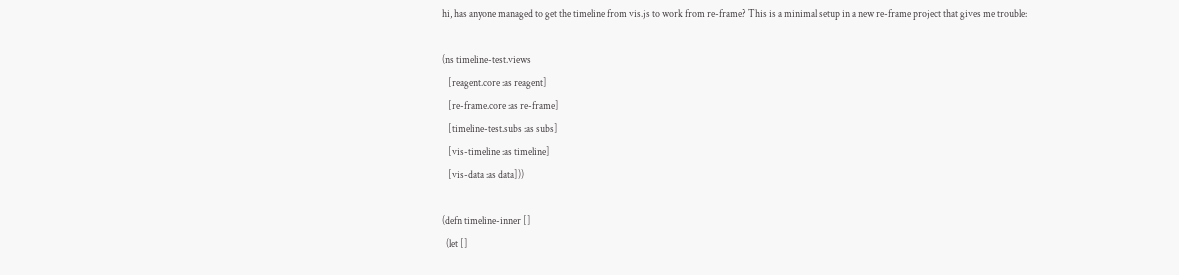hi, has anyone managed to get the timeline from vis.js to work from re-frame? This is a minimal setup in a new re-frame project that gives me trouble:

(ns timeline-test.views
   [reagent.core :as reagent]
   [re-frame.core :as re-frame]
   [timeline-test.subs :as subs]
   [vis-timeline :as timeline]
   [vis-data :as data]))

(defn timeline-inner []
  (let []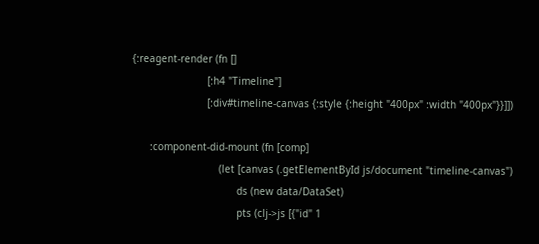{:reagent-render (fn []
                         [:h4 "Timeline"]
                         [:div#timeline-canvas {:style {:height "400px" :width "400px"}}]])

      :component-did-mount (fn [comp]
                             (let [canvas (.getElementById js/document "timeline-canvas")
                                   ds (new data/DataSet)
                                   pts (clj->js [{"id" 1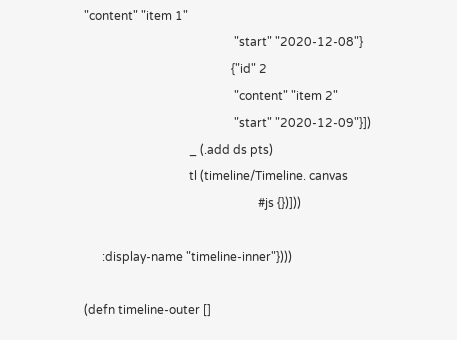"content" "item 1"
                                                  "start" "2020-12-08"}
                                                 {"id" 2
                                                  "content" "item 2"
                                                  "start" "2020-12-09"}])
                                   _ (.add ds pts)
                                   tl (timeline/Timeline. canvas
                                                          #js {})]))

      :display-name "timeline-inner"})))

(defn timeline-outer []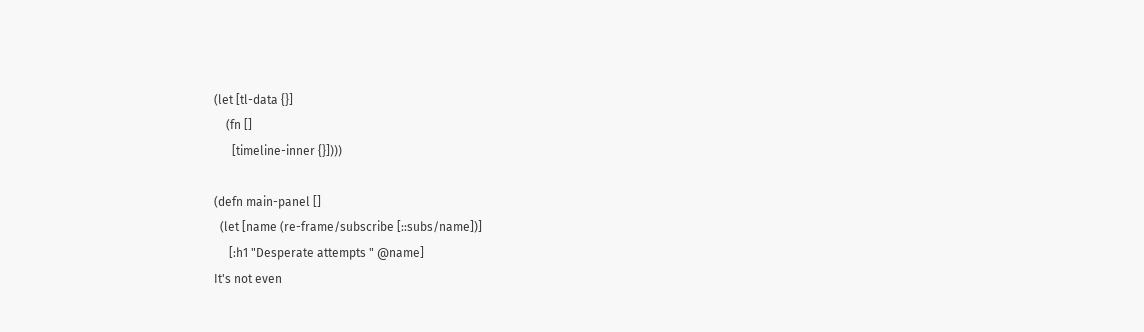(let [tl-data {}]
    (fn []
      [timeline-inner {}])))

(defn main-panel []
  (let [name (re-frame/subscribe [::subs/name])]
     [:h1 "Desperate attempts " @name]
It's not even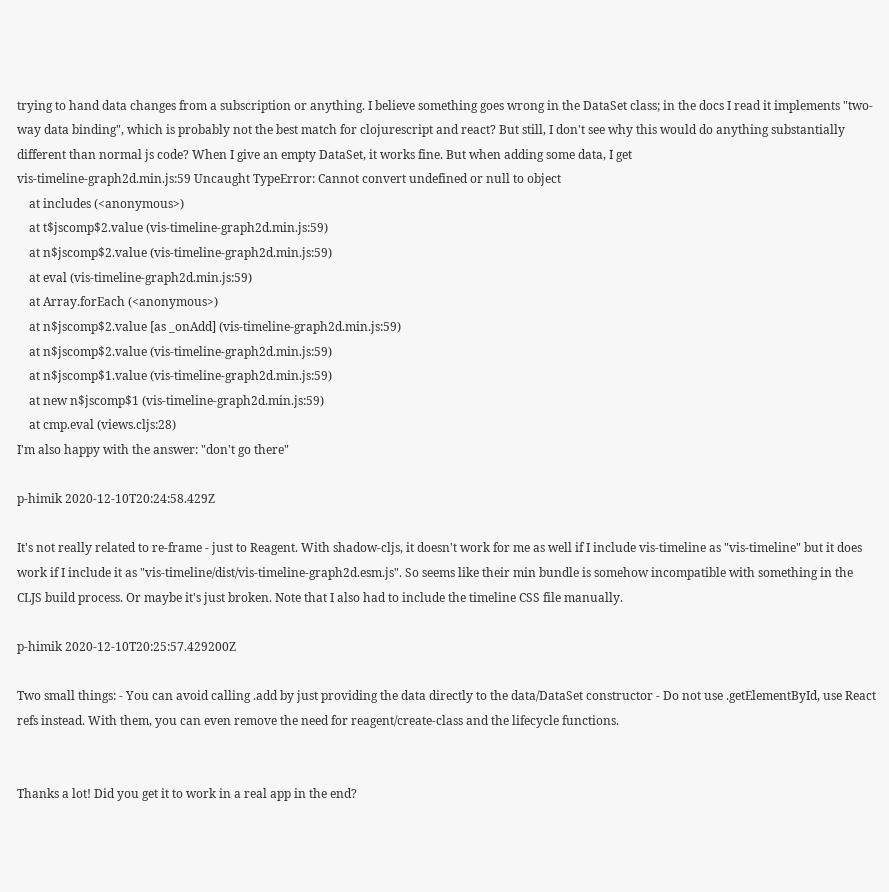trying to hand data changes from a subscription or anything. I believe something goes wrong in the DataSet class; in the docs I read it implements "two-way data binding", which is probably not the best match for clojurescript and react? But still, I don't see why this would do anything substantially different than normal js code? When I give an empty DataSet, it works fine. But when adding some data, I get
vis-timeline-graph2d.min.js:59 Uncaught TypeError: Cannot convert undefined or null to object
    at includes (<anonymous>)
    at t$jscomp$2.value (vis-timeline-graph2d.min.js:59)
    at n$jscomp$2.value (vis-timeline-graph2d.min.js:59)
    at eval (vis-timeline-graph2d.min.js:59)
    at Array.forEach (<anonymous>)
    at n$jscomp$2.value [as _onAdd] (vis-timeline-graph2d.min.js:59)
    at n$jscomp$2.value (vis-timeline-graph2d.min.js:59)
    at n$jscomp$1.value (vis-timeline-graph2d.min.js:59)
    at new n$jscomp$1 (vis-timeline-graph2d.min.js:59)
    at cmp.eval (views.cljs:28)
I'm also happy with the answer: "don't go there"

p-himik 2020-12-10T20:24:58.429Z

It's not really related to re-frame - just to Reagent. With shadow-cljs, it doesn't work for me as well if I include vis-timeline as "vis-timeline" but it does work if I include it as "vis-timeline/dist/vis-timeline-graph2d.esm.js". So seems like their min bundle is somehow incompatible with something in the CLJS build process. Or maybe it's just broken. Note that I also had to include the timeline CSS file manually.

p-himik 2020-12-10T20:25:57.429200Z

Two small things: - You can avoid calling .add by just providing the data directly to the data/DataSet constructor - Do not use .getElementById, use React refs instead. With them, you can even remove the need for reagent/create-class and the lifecycle functions.


Thanks a lot! Did you get it to work in a real app in the end?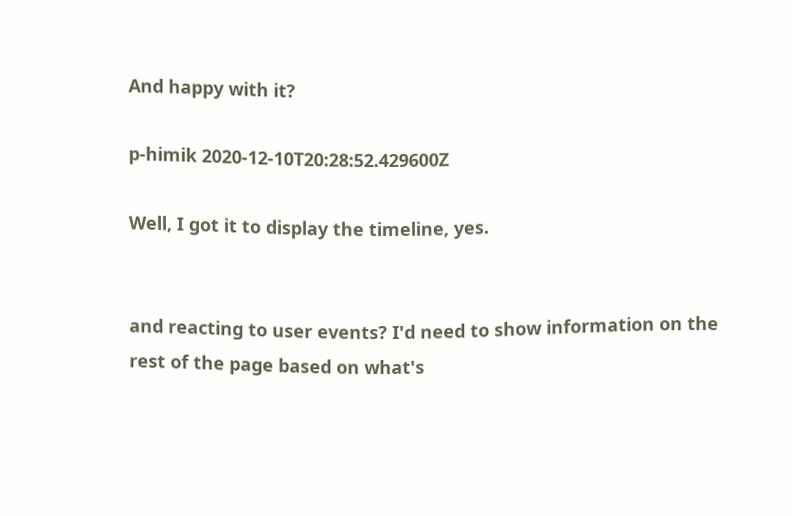And happy with it?

p-himik 2020-12-10T20:28:52.429600Z

Well, I got it to display the timeline, yes.


and reacting to user events? I'd need to show information on the rest of the page based on what's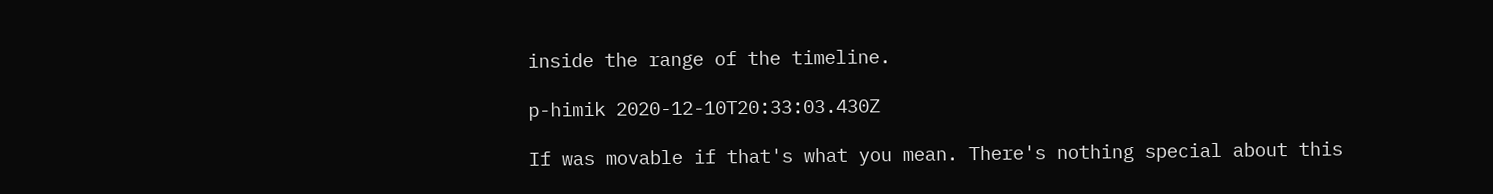inside the range of the timeline.

p-himik 2020-12-10T20:33:03.430Z

If was movable if that's what you mean. There's nothing special about this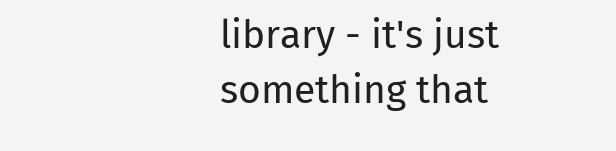library - it's just something that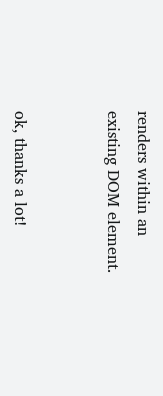renders within an existing DOM element.


ok, thanks a lot!